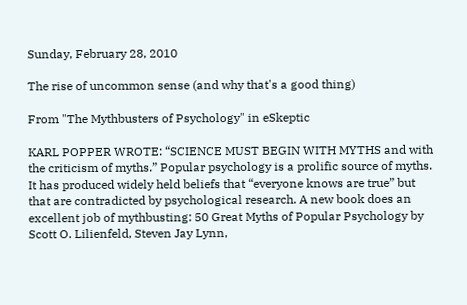Sunday, February 28, 2010

The rise of uncommon sense (and why that's a good thing)

From "The Mythbusters of Psychology" in eSkeptic

KARL POPPER WROTE: “SCIENCE MUST BEGIN WITH MYTHS and with the criticism of myths.” Popular psychology is a prolific source of myths. It has produced widely held beliefs that “everyone knows are true” but that are contradicted by psychological research. A new book does an excellent job of mythbusting: 50 Great Myths of Popular Psychology by Scott O. Lilienfeld, Steven Jay Lynn,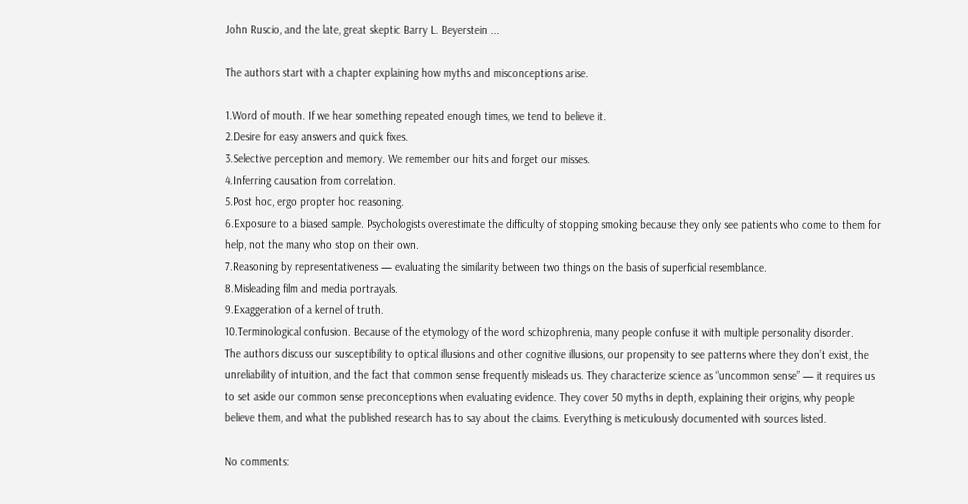John Ruscio, and the late, great skeptic Barry L. Beyerstein ...

The authors start with a chapter explaining how myths and misconceptions arise.

1.Word of mouth. If we hear something repeated enough times, we tend to believe it.
2.Desire for easy answers and quick fixes.
3.Selective perception and memory. We remember our hits and forget our misses.
4.Inferring causation from correlation.
5.Post hoc, ergo propter hoc reasoning.
6.Exposure to a biased sample. Psychologists overestimate the difficulty of stopping smoking because they only see patients who come to them for help, not the many who stop on their own.
7.Reasoning by representativeness — evaluating the similarity between two things on the basis of superficial resemblance.
8.Misleading film and media portrayals.
9.Exaggeration of a kernel of truth.
10.Terminological confusion. Because of the etymology of the word schizophrenia, many people confuse it with multiple personality disorder.
The authors discuss our susceptibility to optical illusions and other cognitive illusions, our propensity to see patterns where they don’t exist, the unreliability of intuition, and the fact that common sense frequently misleads us. They characterize science as “uncommon sense” — it requires us to set aside our common sense preconceptions when evaluating evidence. They cover 50 myths in depth, explaining their origins, why people believe them, and what the published research has to say about the claims. Everything is meticulously documented with sources listed.

No comments: